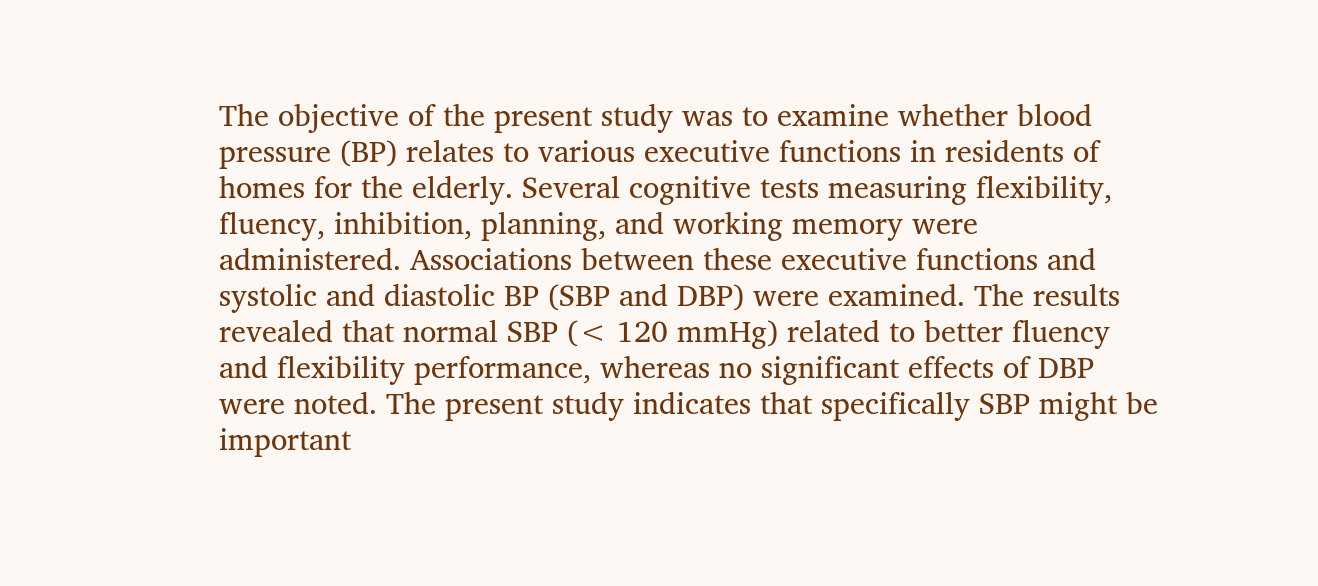The objective of the present study was to examine whether blood pressure (BP) relates to various executive functions in residents of homes for the elderly. Several cognitive tests measuring flexibility, fluency, inhibition, planning, and working memory were administered. Associations between these executive functions and systolic and diastolic BP (SBP and DBP) were examined. The results revealed that normal SBP (< 120 mmHg) related to better fluency and flexibility performance, whereas no significant effects of DBP were noted. The present study indicates that specifically SBP might be important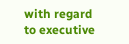with regard to executive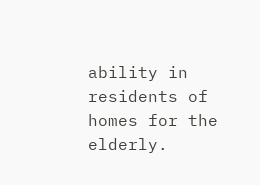ability in residents of homes for the elderly.